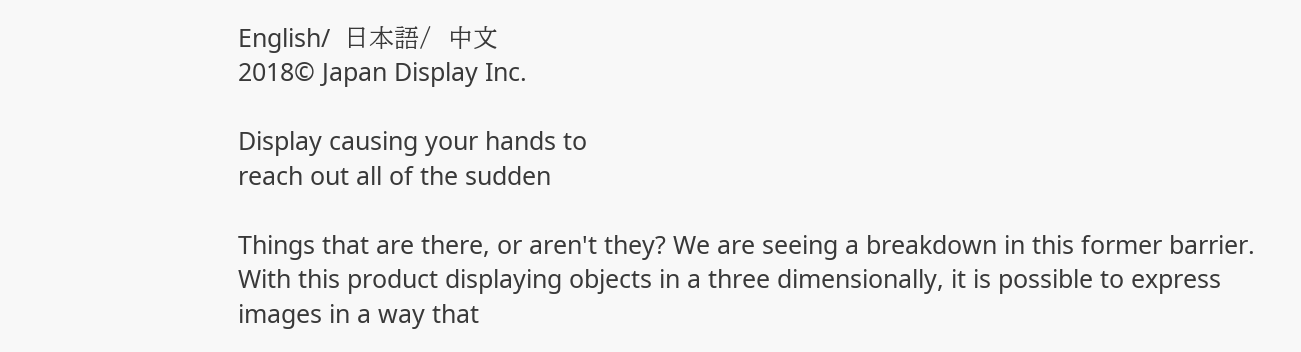English/  日本語/  中文
2018© Japan Display Inc.

Display causing your hands to
reach out all of the sudden

Things that are there, or aren't they? We are seeing a breakdown in this former barrier. With this product displaying objects in a three dimensionally, it is possible to express images in a way that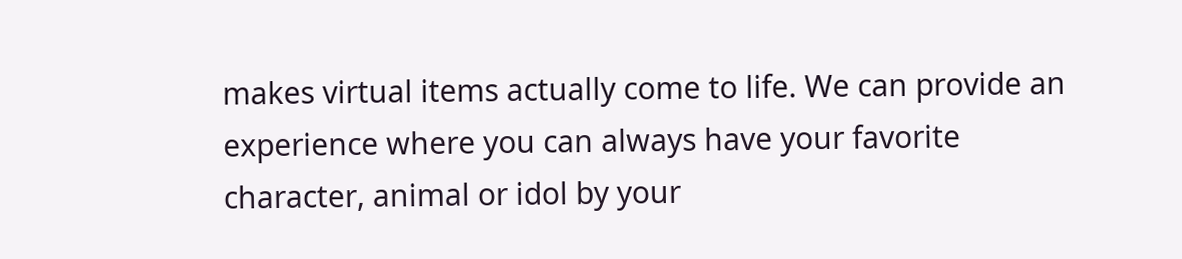makes virtual items actually come to life. We can provide an experience where you can always have your favorite character, animal or idol by your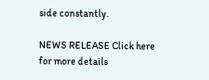side constantly.

NEWS RELEASE Click here for more details